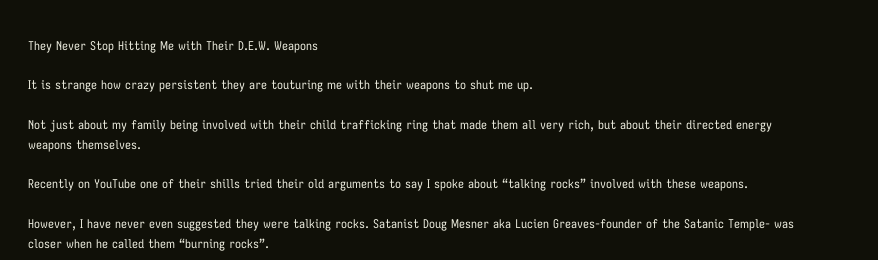They Never Stop Hitting Me with Their D.E.W. Weapons

It is strange how crazy persistent they are touturing me with their weapons to shut me up.

Not just about my family being involved with their child trafficking ring that made them all very rich, but about their directed energy weapons themselves.

Recently on YouTube one of their shills tried their old arguments to say I spoke about “talking rocks” involved with these weapons.

However, I have never even suggested they were talking rocks. Satanist Doug Mesner aka Lucien Greaves-founder of the Satanic Temple- was closer when he called them “burning rocks”.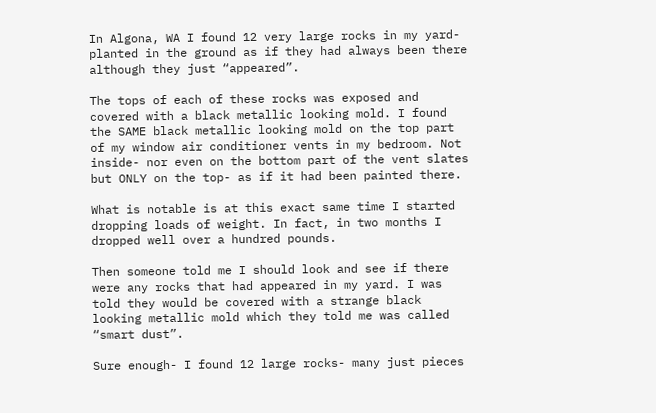In Algona, WA I found 12 very large rocks in my yard- planted in the ground as if they had always been there although they just “appeared”.

The tops of each of these rocks was exposed and covered with a black metallic looking mold. I found the SAME black metallic looking mold on the top part of my window air conditioner vents in my bedroom. Not inside- nor even on the bottom part of the vent slates but ONLY on the top- as if it had been painted there.

What is notable is at this exact same time I started dropping loads of weight. In fact, in two months I dropped well over a hundred pounds.

Then someone told me I should look and see if there were any rocks that had appeared in my yard. I was told they would be covered with a strange black looking metallic mold which they told me was called “smart dust”.

Sure enough- I found 12 large rocks- many just pieces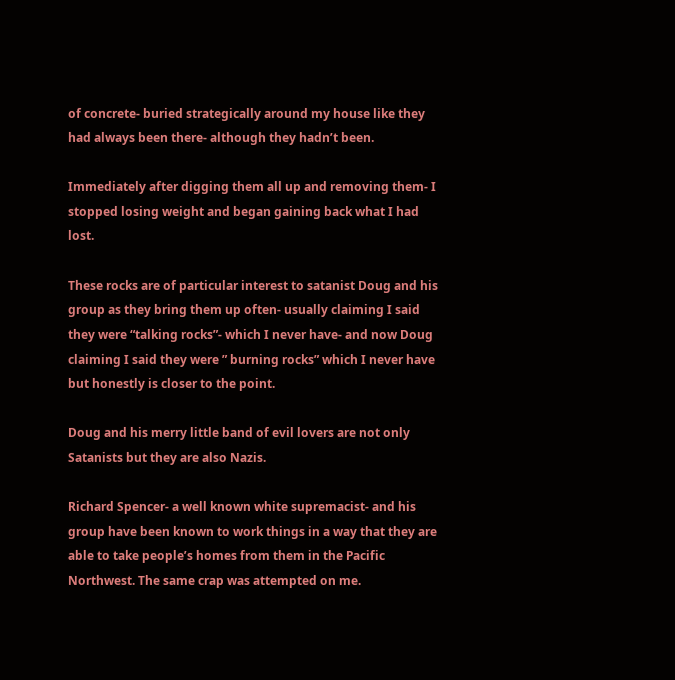of concrete- buried strategically around my house like they had always been there- although they hadn’t been.

Immediately after digging them all up and removing them- I stopped losing weight and began gaining back what I had lost.

These rocks are of particular interest to satanist Doug and his group as they bring them up often- usually claiming I said they were “talking rocks”- which I never have- and now Doug claiming I said they were ” burning rocks” which I never have but honestly is closer to the point.

Doug and his merry little band of evil lovers are not only Satanists but they are also Nazis.

Richard Spencer- a well known white supremacist- and his group have been known to work things in a way that they are able to take people’s homes from them in the Pacific Northwest. The same crap was attempted on me.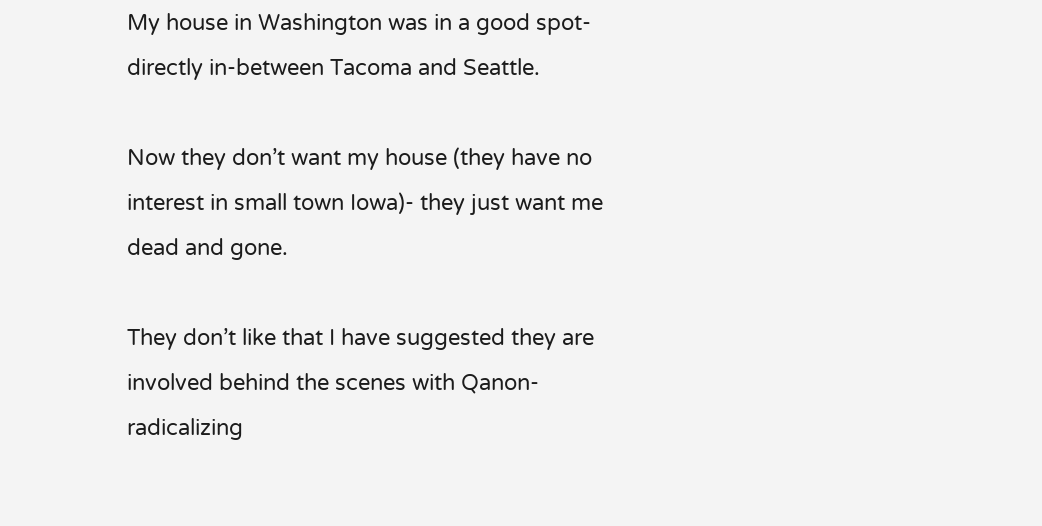My house in Washington was in a good spot- directly in-between Tacoma and Seattle.

Now they don’t want my house (they have no interest in small town Iowa)- they just want me dead and gone.

They don’t like that I have suggested they are involved behind the scenes with Qanon- radicalizing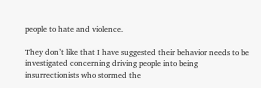people to hate and violence.

They don’t like that I have suggested their behavior needs to be investigated concerning driving people into being insurrectionists who stormed the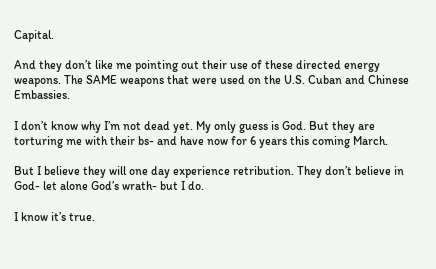Capital.

And they don’t like me pointing out their use of these directed energy weapons. The SAME weapons that were used on the U.S. Cuban and Chinese Embassies.

I don’t know why I’m not dead yet. My only guess is God. But they are torturing me with their bs- and have now for 6 years this coming March.

But I believe they will one day experience retribution. They don’t believe in God- let alone God’s wrath- but I do.

I know it’s true.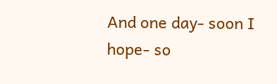And one day- soon I hope- so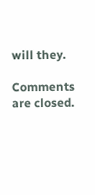will they.

Comments are closed.